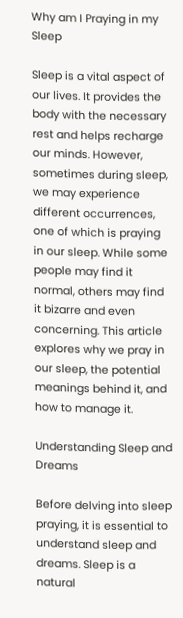Why am I Praying in my Sleep

Sleep is a vital aspect of our lives. It provides the body with the necessary rest and helps recharge our minds. However, sometimes during sleep, we may experience different occurrences, one of which is praying in our sleep. While some people may find it normal, others may find it bizarre and even concerning. This article explores why we pray in our sleep, the potential meanings behind it, and how to manage it.

Understanding Sleep and Dreams

Before delving into sleep praying, it is essential to understand sleep and dreams. Sleep is a natural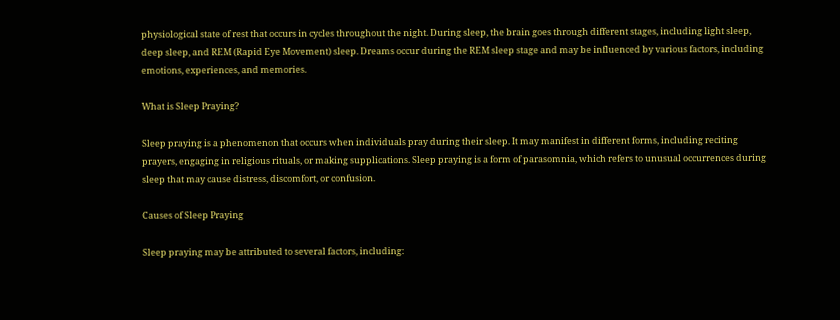physiological state of rest that occurs in cycles throughout the night. During sleep, the brain goes through different stages, including light sleep, deep sleep, and REM (Rapid Eye Movement) sleep. Dreams occur during the REM sleep stage and may be influenced by various factors, including emotions, experiences, and memories.

What is Sleep Praying?

Sleep praying is a phenomenon that occurs when individuals pray during their sleep. It may manifest in different forms, including reciting prayers, engaging in religious rituals, or making supplications. Sleep praying is a form of parasomnia, which refers to unusual occurrences during sleep that may cause distress, discomfort, or confusion.

Causes of Sleep Praying

Sleep praying may be attributed to several factors, including: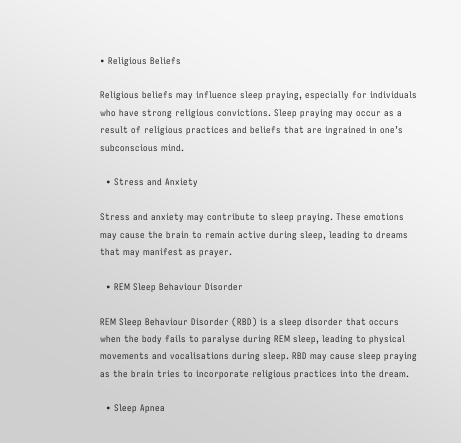• Religious Beliefs

Religious beliefs may influence sleep praying, especially for individuals who have strong religious convictions. Sleep praying may occur as a result of religious practices and beliefs that are ingrained in one’s subconscious mind.

  • Stress and Anxiety

Stress and anxiety may contribute to sleep praying. These emotions may cause the brain to remain active during sleep, leading to dreams that may manifest as prayer.

  • REM Sleep Behaviour Disorder

REM Sleep Behaviour Disorder (RBD) is a sleep disorder that occurs when the body fails to paralyse during REM sleep, leading to physical movements and vocalisations during sleep. RBD may cause sleep praying as the brain tries to incorporate religious practices into the dream.

  • Sleep Apnea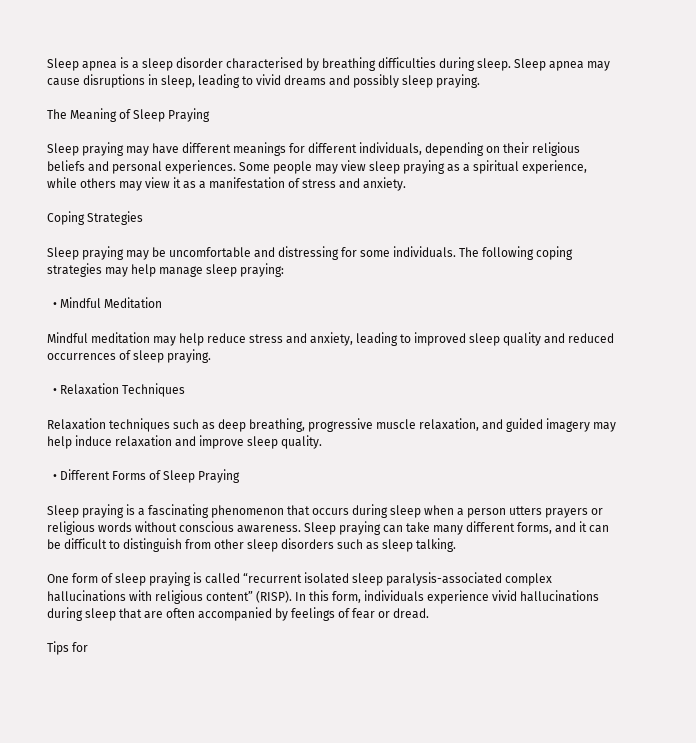Sleep apnea is a sleep disorder characterised by breathing difficulties during sleep. Sleep apnea may cause disruptions in sleep, leading to vivid dreams and possibly sleep praying.

The Meaning of Sleep Praying

Sleep praying may have different meanings for different individuals, depending on their religious beliefs and personal experiences. Some people may view sleep praying as a spiritual experience, while others may view it as a manifestation of stress and anxiety.

Coping Strategies

Sleep praying may be uncomfortable and distressing for some individuals. The following coping strategies may help manage sleep praying:

  • Mindful Meditation

Mindful meditation may help reduce stress and anxiety, leading to improved sleep quality and reduced occurrences of sleep praying.

  • Relaxation Techniques

Relaxation techniques such as deep breathing, progressive muscle relaxation, and guided imagery may help induce relaxation and improve sleep quality.

  • Different Forms of Sleep Praying

Sleep praying is a fascinating phenomenon that occurs during sleep when a person utters prayers or religious words without conscious awareness. Sleep praying can take many different forms, and it can be difficult to distinguish from other sleep disorders such as sleep talking.

One form of sleep praying is called “recurrent isolated sleep paralysis-associated complex hallucinations with religious content” (RISP). In this form, individuals experience vivid hallucinations during sleep that are often accompanied by feelings of fear or dread.

Tips for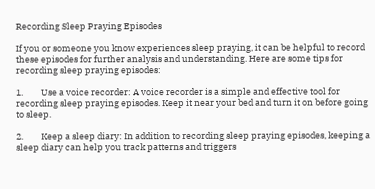Recording Sleep Praying Episodes

If you or someone you know experiences sleep praying, it can be helpful to record these episodes for further analysis and understanding. Here are some tips for recording sleep praying episodes:

1.         Use a voice recorder: A voice recorder is a simple and effective tool for recording sleep praying episodes. Keep it near your bed and turn it on before going to sleep.

2.         Keep a sleep diary: In addition to recording sleep praying episodes, keeping a sleep diary can help you track patterns and triggers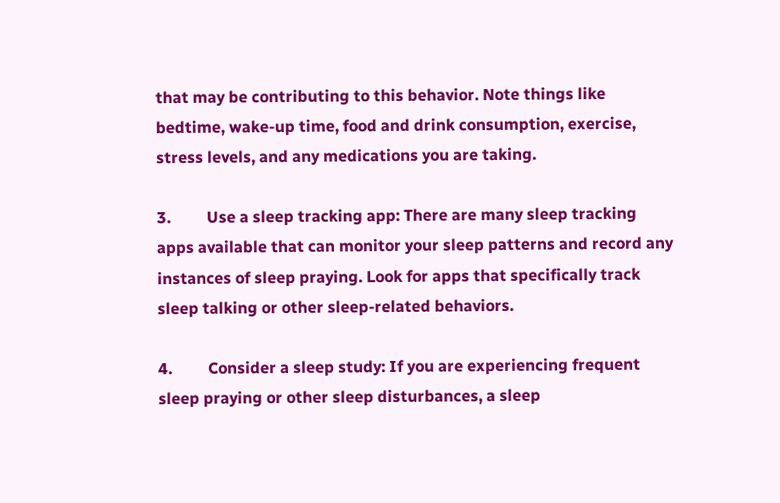that may be contributing to this behavior. Note things like bedtime, wake-up time, food and drink consumption, exercise, stress levels, and any medications you are taking.

3.         Use a sleep tracking app: There are many sleep tracking apps available that can monitor your sleep patterns and record any instances of sleep praying. Look for apps that specifically track sleep talking or other sleep-related behaviors.

4.         Consider a sleep study: If you are experiencing frequent sleep praying or other sleep disturbances, a sleep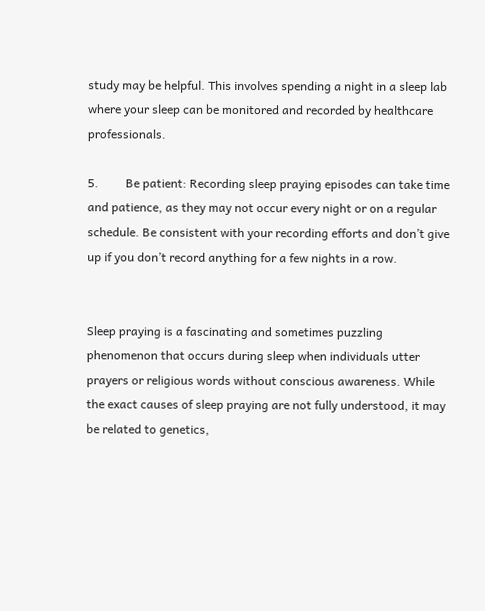study may be helpful. This involves spending a night in a sleep lab where your sleep can be monitored and recorded by healthcare professionals.

5.         Be patient: Recording sleep praying episodes can take time and patience, as they may not occur every night or on a regular schedule. Be consistent with your recording efforts and don’t give up if you don’t record anything for a few nights in a row.


Sleep praying is a fascinating and sometimes puzzling phenomenon that occurs during sleep when individuals utter prayers or religious words without conscious awareness. While the exact causes of sleep praying are not fully understood, it may be related to genetics,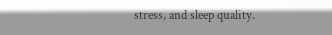stress, and sleep quality.